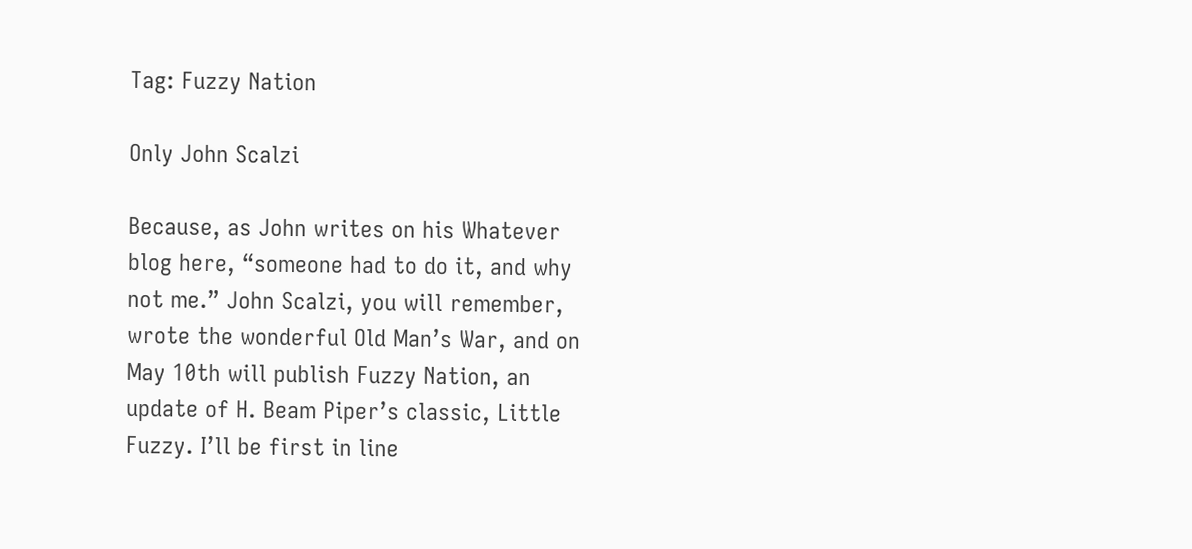Tag: Fuzzy Nation

Only John Scalzi

Because, as John writes on his Whatever blog here, “someone had to do it, and why not me.” John Scalzi, you will remember, wrote the wonderful Old Man’s War, and on May 10th will publish Fuzzy Nation, an update of H. Beam Piper’s classic, Little Fuzzy. I’ll be first in line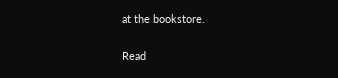at the bookstore.

Read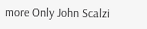more Only John Scalzi